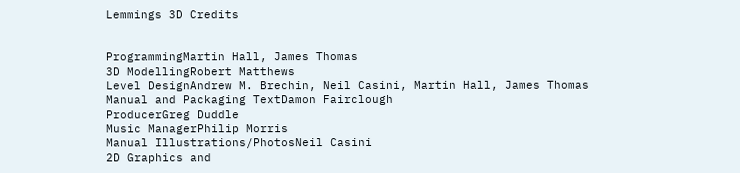Lemmings 3D Credits


ProgrammingMartin Hall, James Thomas
3D ModellingRobert Matthews
Level DesignAndrew M. Brechin, Neil Casini, Martin Hall, James Thomas
Manual and Packaging TextDamon Fairclough
ProducerGreg Duddle
Music ManagerPhilip Morris
Manual Illustrations/PhotosNeil Casini
2D Graphics and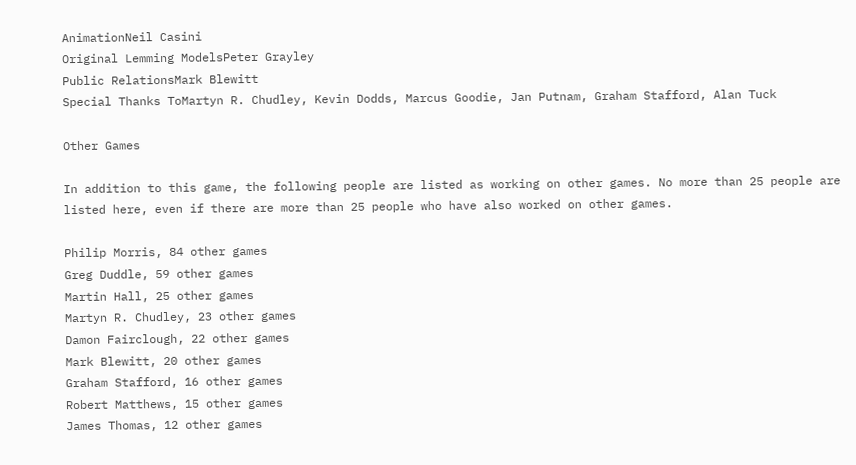AnimationNeil Casini
Original Lemming ModelsPeter Grayley
Public RelationsMark Blewitt
Special Thanks ToMartyn R. Chudley, Kevin Dodds, Marcus Goodie, Jan Putnam, Graham Stafford, Alan Tuck

Other Games

In addition to this game, the following people are listed as working on other games. No more than 25 people are listed here, even if there are more than 25 people who have also worked on other games.

Philip Morris, 84 other games
Greg Duddle, 59 other games
Martin Hall, 25 other games
Martyn R. Chudley, 23 other games
Damon Fairclough, 22 other games
Mark Blewitt, 20 other games
Graham Stafford, 16 other games
Robert Matthews, 15 other games
James Thomas, 12 other games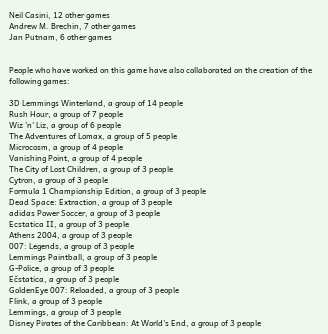Neil Casini, 12 other games
Andrew M. Brechin, 7 other games
Jan Putnam, 6 other games


People who have worked on this game have also collaborated on the creation of the following games:

3D Lemmings Winterland, a group of 14 people
Rush Hour, a group of 7 people
Wiz 'n' Liz, a group of 6 people
The Adventures of Lomax, a group of 5 people
Microcosm, a group of 4 people
Vanishing Point, a group of 4 people
The City of Lost Children, a group of 3 people
Cytron, a group of 3 people
Formula 1 Championship Edition, a group of 3 people
Dead Space: Extraction, a group of 3 people
adidas Power Soccer, a group of 3 people
Ecstatica II, a group of 3 people
Athens 2004, a group of 3 people
007: Legends, a group of 3 people
Lemmings Paintball, a group of 3 people
G-Police, a group of 3 people
Ečstatica, a group of 3 people
GoldenEye 007: Reloaded, a group of 3 people
Flink, a group of 3 people
Lemmings, a group of 3 people
Disney Pirates of the Caribbean: At World's End, a group of 3 people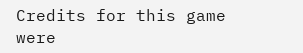Credits for this game were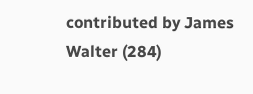contributed by James Walter (284)